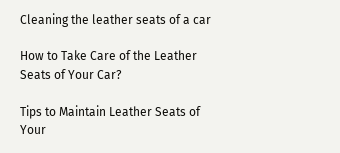Cleaning the leather seats of a car

How to Take Care of the Leather Seats of Your Car?

Tips to Maintain Leather Seats of Your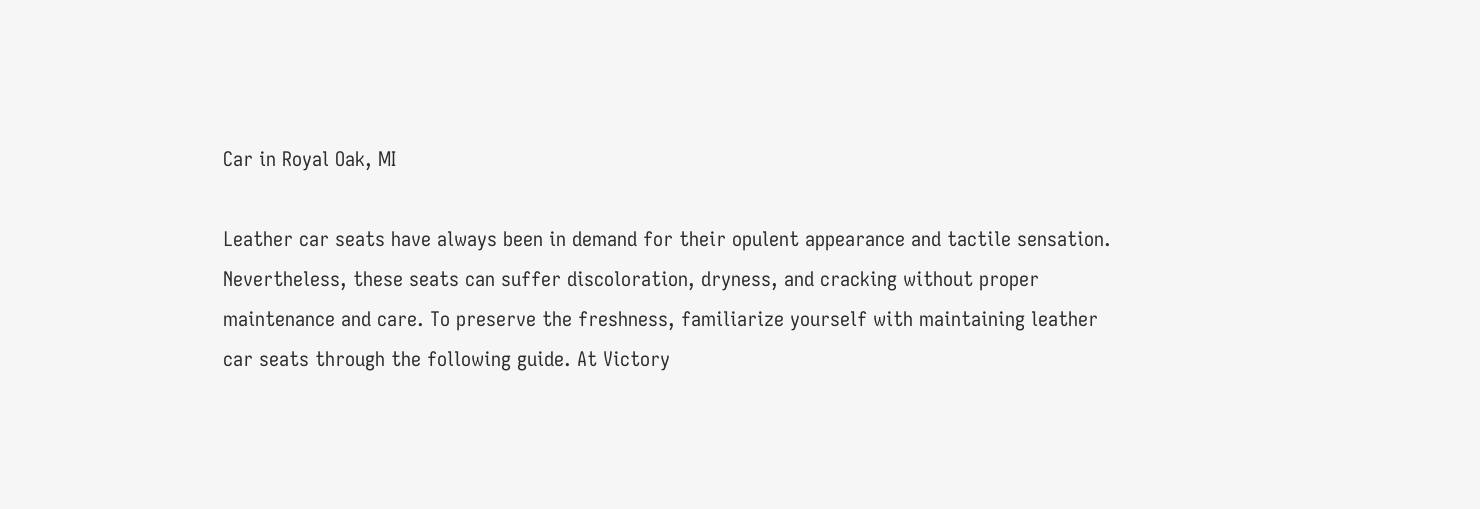Car in Royal Oak, MI

Leather car seats have always been in demand for their opulent appearance and tactile sensation. Nevertheless, these seats can suffer discoloration, dryness, and cracking without proper maintenance and care. To preserve the freshness, familiarize yourself with maintaining leather car seats through the following guide. At Victory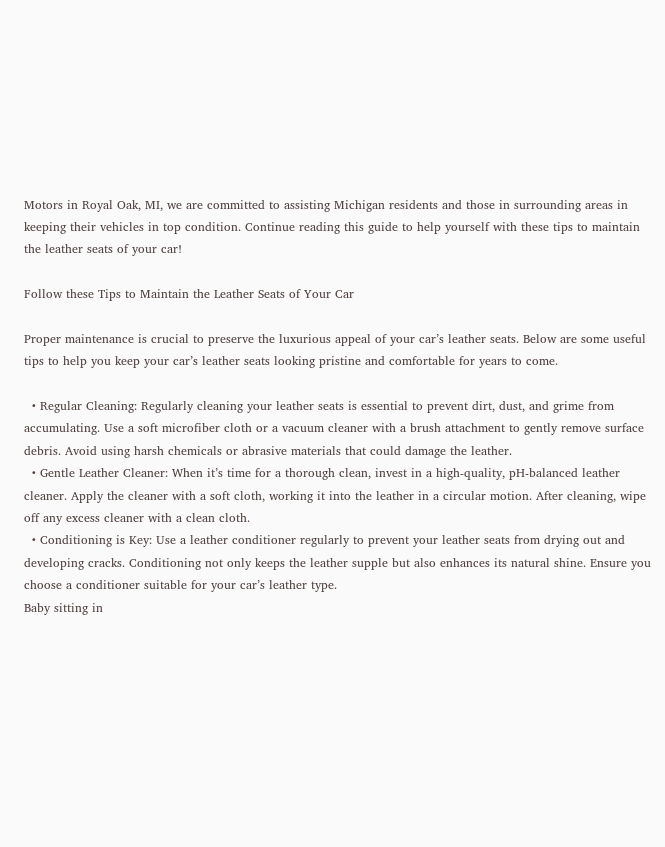Motors in Royal Oak, MI, we are committed to assisting Michigan residents and those in surrounding areas in keeping their vehicles in top condition. Continue reading this guide to help yourself with these tips to maintain the leather seats of your car!

Follow these Tips to Maintain the Leather Seats of Your Car

Proper maintenance is crucial to preserve the luxurious appeal of your car’s leather seats. Below are some useful tips to help you keep your car’s leather seats looking pristine and comfortable for years to come.

  • Regular Cleaning: Regularly cleaning your leather seats is essential to prevent dirt, dust, and grime from accumulating. Use a soft microfiber cloth or a vacuum cleaner with a brush attachment to gently remove surface debris. Avoid using harsh chemicals or abrasive materials that could damage the leather.
  • Gentle Leather Cleaner: When it’s time for a thorough clean, invest in a high-quality, pH-balanced leather cleaner. Apply the cleaner with a soft cloth, working it into the leather in a circular motion. After cleaning, wipe off any excess cleaner with a clean cloth.
  • Conditioning is Key: Use a leather conditioner regularly to prevent your leather seats from drying out and developing cracks. Conditioning not only keeps the leather supple but also enhances its natural shine. Ensure you choose a conditioner suitable for your car’s leather type.
Baby sitting in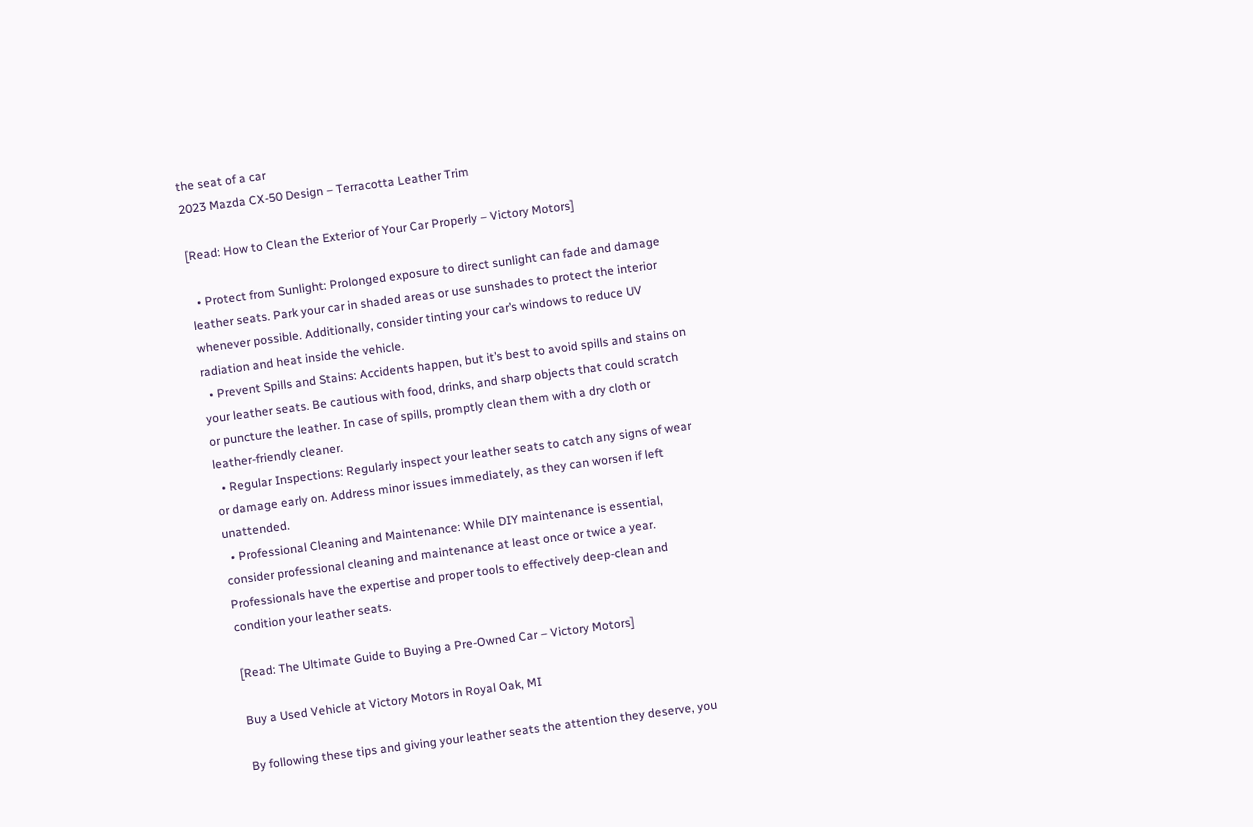the seat of a car
2023 Mazda CX-50 Design – Terracotta Leather Trim

[Read: How to Clean the Exterior of Your Car Properly – Victory Motors]

  • Protect from Sunlight: Prolonged exposure to direct sunlight can fade and damage leather seats. Park your car in shaded areas or use sunshades to protect the interior whenever possible. Additionally, consider tinting your car’s windows to reduce UV radiation and heat inside the vehicle.
  • Prevent Spills and Stains: Accidents happen, but it’s best to avoid spills and stains on your leather seats. Be cautious with food, drinks, and sharp objects that could scratch or puncture the leather. In case of spills, promptly clean them with a dry cloth or leather-friendly cleaner.
  • Regular Inspections: Regularly inspect your leather seats to catch any signs of wear or damage early on. Address minor issues immediately, as they can worsen if left unattended.
  • Professional Cleaning and Maintenance: While DIY maintenance is essential, consider professional cleaning and maintenance at least once or twice a year. Professionals have the expertise and proper tools to effectively deep-clean and condition your leather seats.

[Read: The Ultimate Guide to Buying a Pre-Owned Car – Victory Motors]

Buy a Used Vehicle at Victory Motors in Royal Oak, MI

By following these tips and giving your leather seats the attention they deserve, you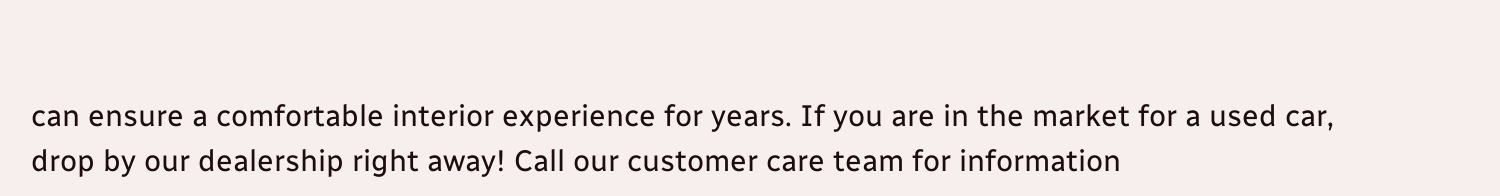can ensure a comfortable interior experience for years. If you are in the market for a used car, drop by our dealership right away! Call our customer care team for information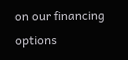on our financing options